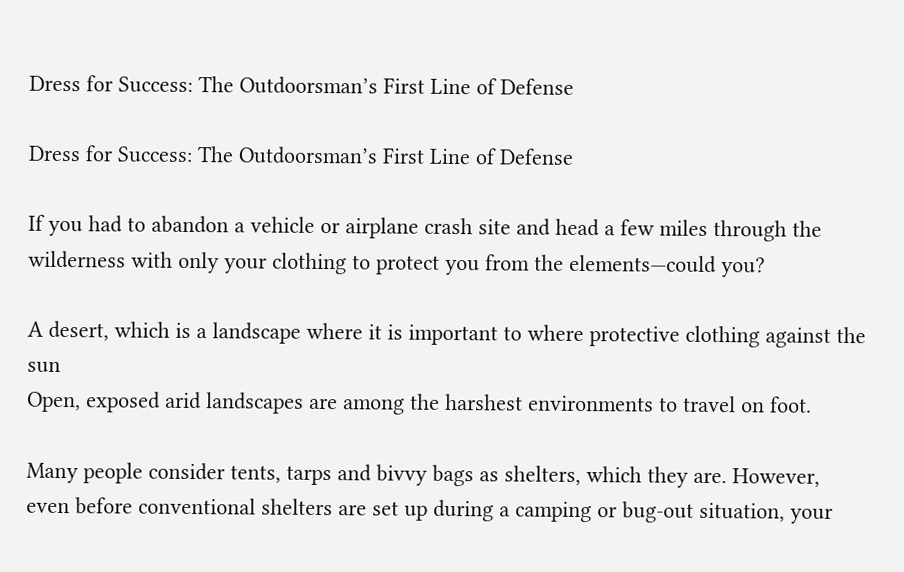Dress for Success: The Outdoorsman’s First Line of Defense

Dress for Success: The Outdoorsman’s First Line of Defense

If you had to abandon a vehicle or airplane crash site and head a few miles through the wilderness with only your clothing to protect you from the elements—could you?

A desert, which is a landscape where it is important to where protective clothing against the sun
Open, exposed arid landscapes are among the harshest environments to travel on foot.

Many people consider tents, tarps and bivvy bags as shelters, which they are. However, even before conventional shelters are set up during a camping or bug-out situation, your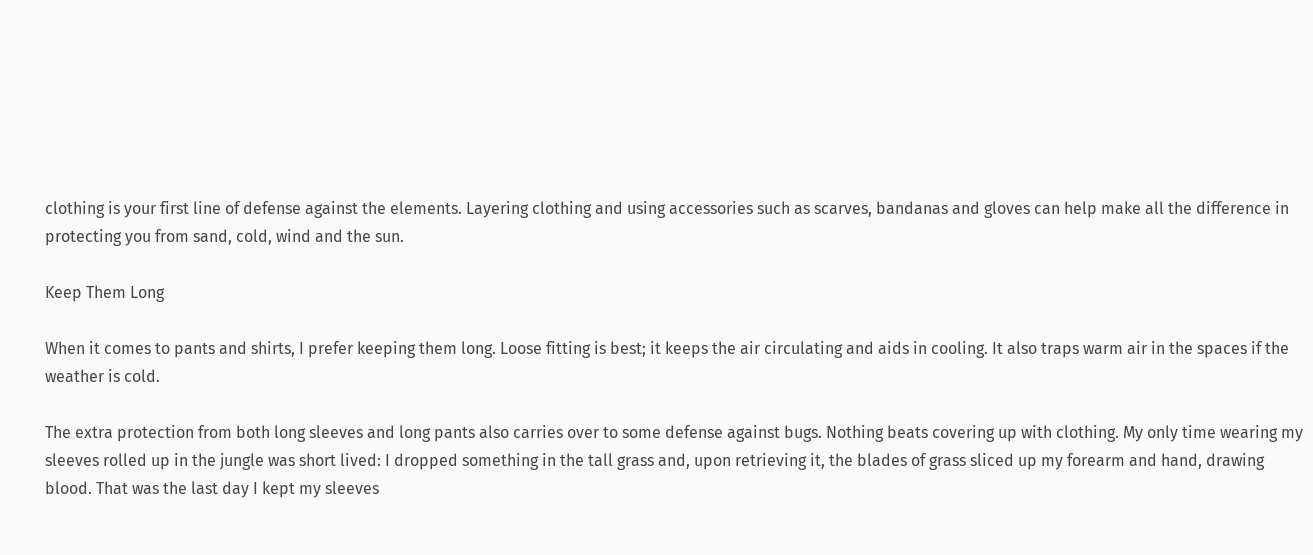clothing is your first line of defense against the elements. Layering clothing and using accessories such as scarves, bandanas and gloves can help make all the difference in protecting you from sand, cold, wind and the sun.

Keep Them Long

When it comes to pants and shirts, I prefer keeping them long. Loose fitting is best; it keeps the air circulating and aids in cooling. It also traps warm air in the spaces if the weather is cold.

The extra protection from both long sleeves and long pants also carries over to some defense against bugs. Nothing beats covering up with clothing. My only time wearing my sleeves rolled up in the jungle was short lived: I dropped something in the tall grass and, upon retrieving it, the blades of grass sliced up my forearm and hand, drawing blood. That was the last day I kept my sleeves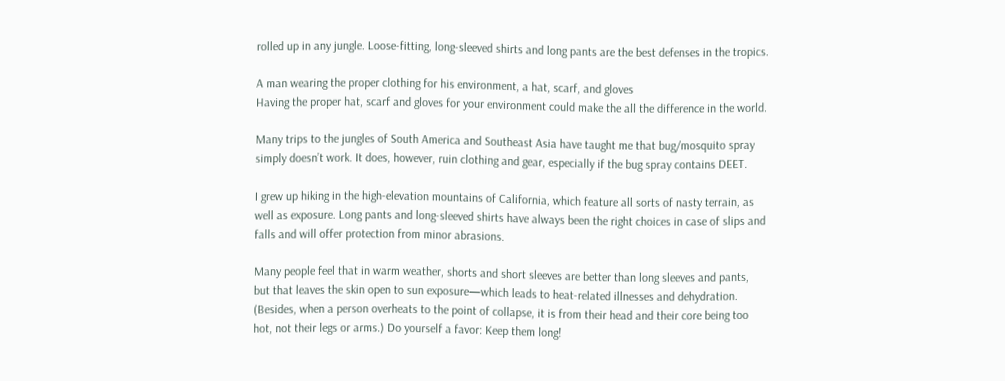rolled up in any jungle. Loose-fitting, long-sleeved shirts and long pants are the best defenses in the tropics.

A man wearing the proper clothing for his environment, a hat, scarf, and gloves
Having the proper hat, scarf and gloves for your environment could make the all the difference in the world.

Many trips to the jungles of South America and Southeast Asia have taught me that bug/mosquito spray simply doesn’t work. It does, however, ruin clothing and gear, especially if the bug spray contains DEET.

I grew up hiking in the high-elevation mountains of California, which feature all sorts of nasty terrain, as well as exposure. Long pants and long-sleeved shirts have always been the right choices in case of slips and falls and will offer protection from minor abrasions.

Many people feel that in warm weather, shorts and short sleeves are better than long sleeves and pants, but that leaves the skin open to sun exposure—which leads to heat-related illnesses and dehydration. (Besides, when a person overheats to the point of collapse, it is from their head and their core being too hot, not their legs or arms.) Do yourself a favor: Keep them long!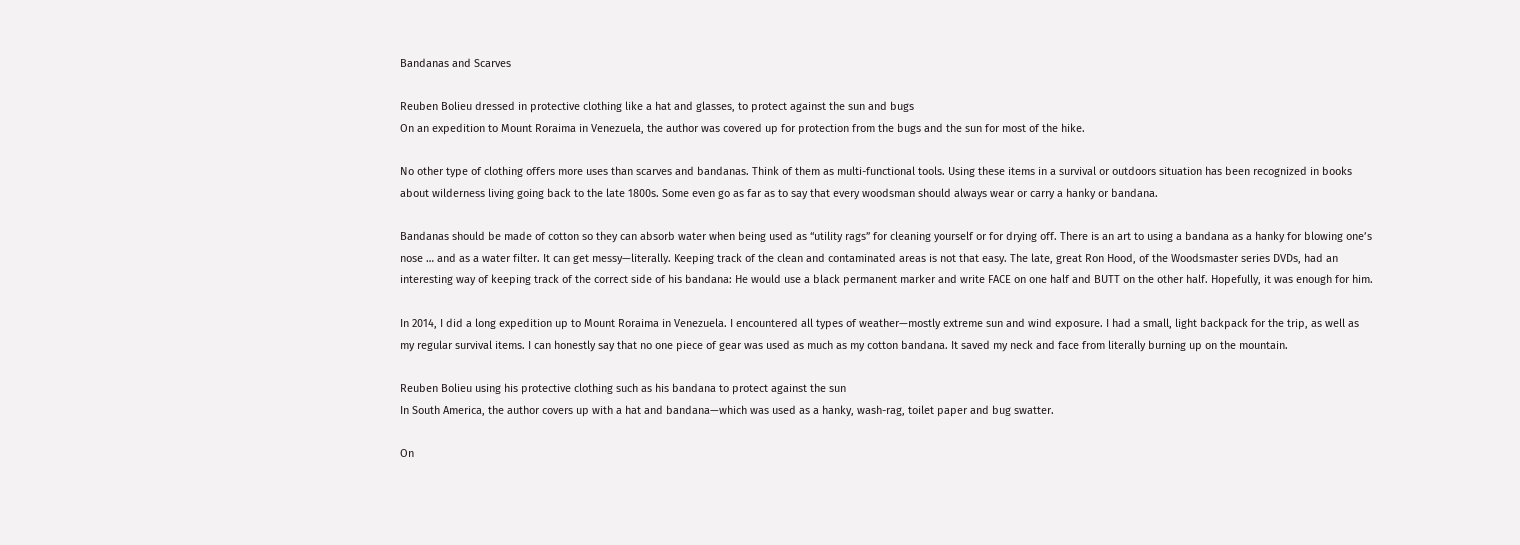Bandanas and Scarves

Reuben Bolieu dressed in protective clothing like a hat and glasses, to protect against the sun and bugs
On an expedition to Mount Roraima in Venezuela, the author was covered up for protection from the bugs and the sun for most of the hike.

No other type of clothing offers more uses than scarves and bandanas. Think of them as multi-functional tools. Using these items in a survival or outdoors situation has been recognized in books about wilderness living going back to the late 1800s. Some even go as far as to say that every woodsman should always wear or carry a hanky or bandana.

Bandanas should be made of cotton so they can absorb water when being used as “utility rags” for cleaning yourself or for drying off. There is an art to using a bandana as a hanky for blowing one’s nose … and as a water filter. It can get messy—literally. Keeping track of the clean and contaminated areas is not that easy. The late, great Ron Hood, of the Woodsmaster series DVDs, had an interesting way of keeping track of the correct side of his bandana: He would use a black permanent marker and write FACE on one half and BUTT on the other half. Hopefully, it was enough for him.

In 2014, I did a long expedition up to Mount Roraima in Venezuela. I encountered all types of weather—mostly extreme sun and wind exposure. I had a small, light backpack for the trip, as well as my regular survival items. I can honestly say that no one piece of gear was used as much as my cotton bandana. It saved my neck and face from literally burning up on the mountain.

Reuben Bolieu using his protective clothing such as his bandana to protect against the sun
In South America, the author covers up with a hat and bandana—which was used as a hanky, wash-rag, toilet paper and bug swatter.

On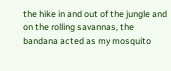the hike in and out of the jungle and on the rolling savannas, the bandana acted as my mosquito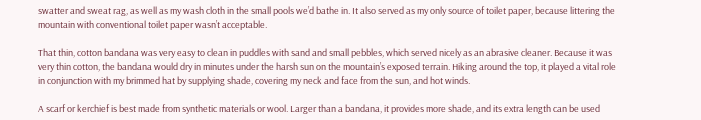swatter and sweat rag, as well as my wash cloth in the small pools we’d bathe in. It also served as my only source of toilet paper, because littering the mountain with conventional toilet paper wasn’t acceptable.

That thin, cotton bandana was very easy to clean in puddles with sand and small pebbles, which served nicely as an abrasive cleaner. Because it was very thin cotton, the bandana would dry in minutes under the harsh sun on the mountain’s exposed terrain. Hiking around the top, it played a vital role in conjunction with my brimmed hat by supplying shade, covering my neck and face from the sun, and hot winds.

A scarf or kerchief is best made from synthetic materials or wool. Larger than a bandana, it provides more shade, and its extra length can be used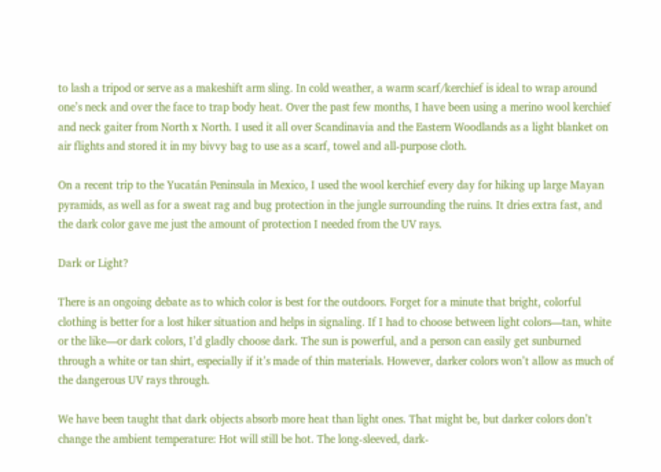to lash a tripod or serve as a makeshift arm sling. In cold weather, a warm scarf/kerchief is ideal to wrap around one’s neck and over the face to trap body heat. Over the past few months, I have been using a merino wool kerchief and neck gaiter from North x North. I used it all over Scandinavia and the Eastern Woodlands as a light blanket on air flights and stored it in my bivvy bag to use as a scarf, towel and all-purpose cloth.

On a recent trip to the Yucatán Peninsula in Mexico, I used the wool kerchief every day for hiking up large Mayan pyramids, as well as for a sweat rag and bug protection in the jungle surrounding the ruins. It dries extra fast, and the dark color gave me just the amount of protection I needed from the UV rays.

Dark or Light?

There is an ongoing debate as to which color is best for the outdoors. Forget for a minute that bright, colorful clothing is better for a lost hiker situation and helps in signaling. If I had to choose between light colors—tan, white or the like—or dark colors, I’d gladly choose dark. The sun is powerful, and a person can easily get sunburned through a white or tan shirt, especially if it’s made of thin materials. However, darker colors won’t allow as much of the dangerous UV rays through.

We have been taught that dark objects absorb more heat than light ones. That might be, but darker colors don’t change the ambient temperature: Hot will still be hot. The long-sleeved, dark-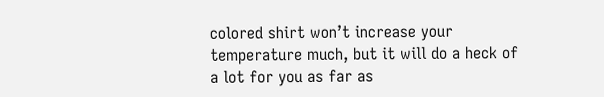colored shirt won’t increase your temperature much, but it will do a heck of a lot for you as far as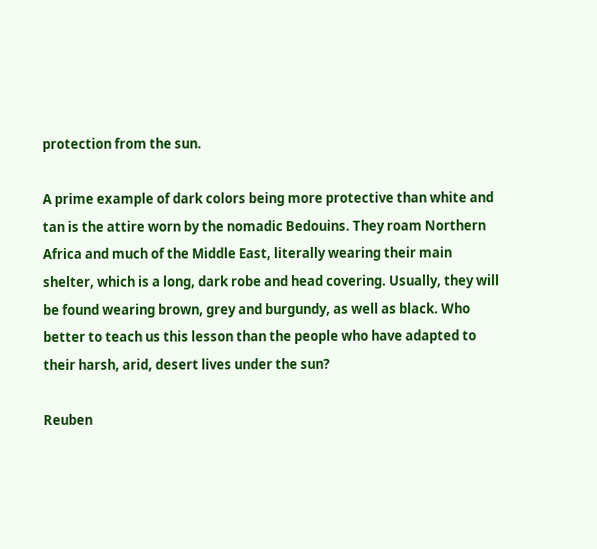protection from the sun.

A prime example of dark colors being more protective than white and tan is the attire worn by the nomadic Bedouins. They roam Northern Africa and much of the Middle East, literally wearing their main shelter, which is a long, dark robe and head covering. Usually, they will be found wearing brown, grey and burgundy, as well as black. Who better to teach us this lesson than the people who have adapted to their harsh, arid, desert lives under the sun?

Reuben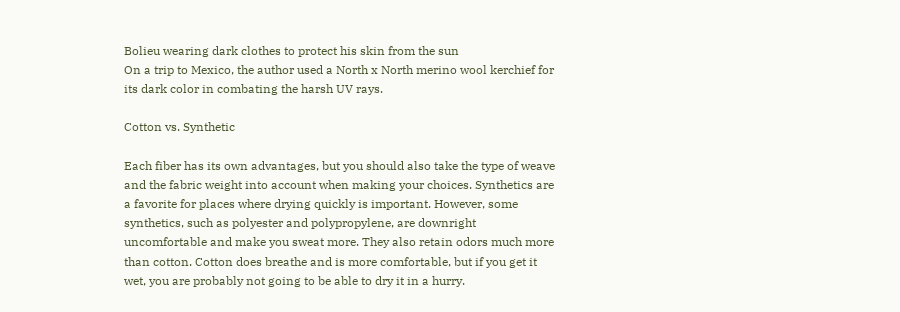Bolieu wearing dark clothes to protect his skin from the sun
On a trip to Mexico, the author used a North x North merino wool kerchief for its dark color in combating the harsh UV rays.

Cotton vs. Synthetic

Each fiber has its own advantages, but you should also take the type of weave and the fabric weight into account when making your choices. Synthetics are a favorite for places where drying quickly is important. However, some synthetics, such as polyester and polypropylene, are downright uncomfortable and make you sweat more. They also retain odors much more than cotton. Cotton does breathe and is more comfortable, but if you get it wet, you are probably not going to be able to dry it in a hurry.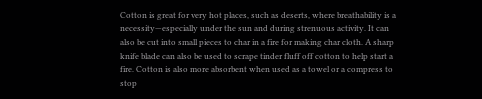Cotton is great for very hot places, such as deserts, where breathability is a necessity—especially under the sun and during strenuous activity. It can also be cut into small pieces to char in a fire for making char cloth. A sharp knife blade can also be used to scrape tinder fluff off cotton to help start a fire. Cotton is also more absorbent when used as a towel or a compress to stop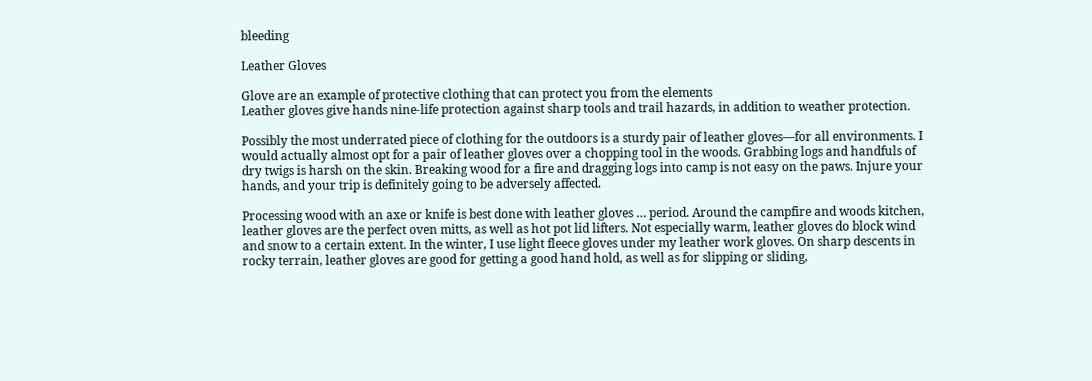bleeding

Leather Gloves

Glove are an example of protective clothing that can protect you from the elements
Leather gloves give hands nine-life protection against sharp tools and trail hazards, in addition to weather protection.

Possibly the most underrated piece of clothing for the outdoors is a sturdy pair of leather gloves—for all environments. I would actually almost opt for a pair of leather gloves over a chopping tool in the woods. Grabbing logs and handfuls of dry twigs is harsh on the skin. Breaking wood for a fire and dragging logs into camp is not easy on the paws. Injure your hands, and your trip is definitely going to be adversely affected.

Processing wood with an axe or knife is best done with leather gloves … period. Around the campfire and woods kitchen, leather gloves are the perfect oven mitts, as well as hot pot lid lifters. Not especially warm, leather gloves do block wind and snow to a certain extent. In the winter, I use light fleece gloves under my leather work gloves. On sharp descents in rocky terrain, leather gloves are good for getting a good hand hold, as well as for slipping or sliding,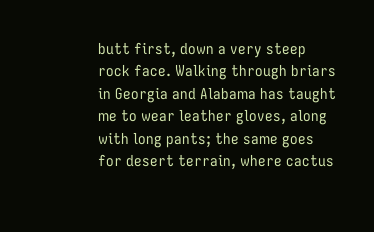butt first, down a very steep rock face. Walking through briars in Georgia and Alabama has taught me to wear leather gloves, along with long pants; the same goes for desert terrain, where cactus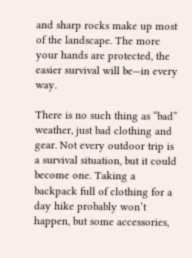and sharp rocks make up most of the landscape. The more your hands are protected, the easier survival will be—in every way.

There is no such thing as “bad” weather, just bad clothing and gear. Not every outdoor trip is a survival situation, but it could become one. Taking a backpack full of clothing for a day hike probably won’t happen, but some accessories,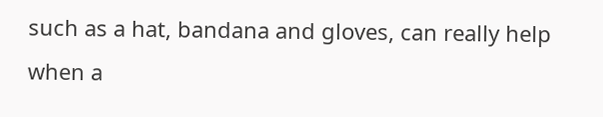such as a hat, bandana and gloves, can really help when a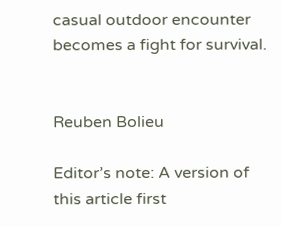casual outdoor encounter becomes a fight for survival.


Reuben Bolieu

Editor’s note: A version of this article first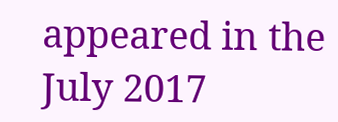appeared in the July 2017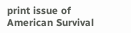print issue of American Survival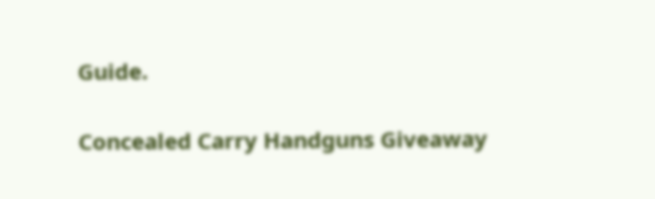Guide.

Concealed Carry Handguns Giveaway